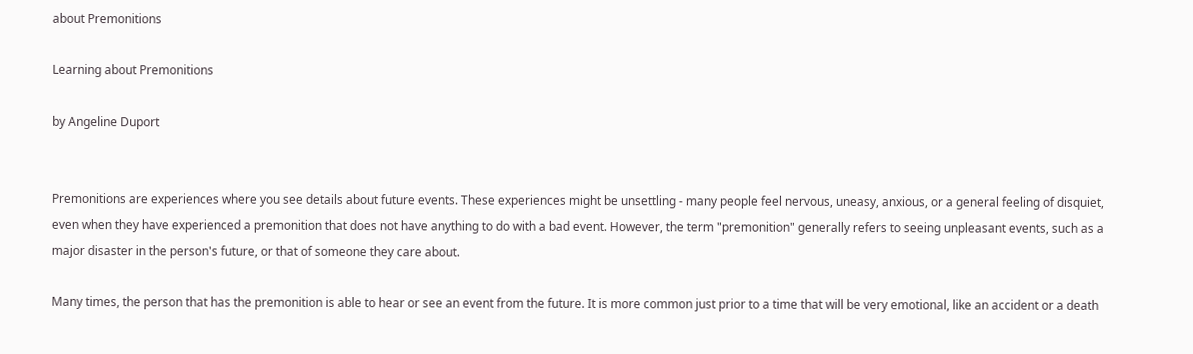about Premonitions

Learning about Premonitions

by Angeline Duport


Premonitions are experiences where you see details about future events. These experiences might be unsettling - many people feel nervous, uneasy, anxious, or a general feeling of disquiet, even when they have experienced a premonition that does not have anything to do with a bad event. However, the term "premonition" generally refers to seeing unpleasant events, such as a major disaster in the person's future, or that of someone they care about.

Many times, the person that has the premonition is able to hear or see an event from the future. It is more common just prior to a time that will be very emotional, like an accident or a death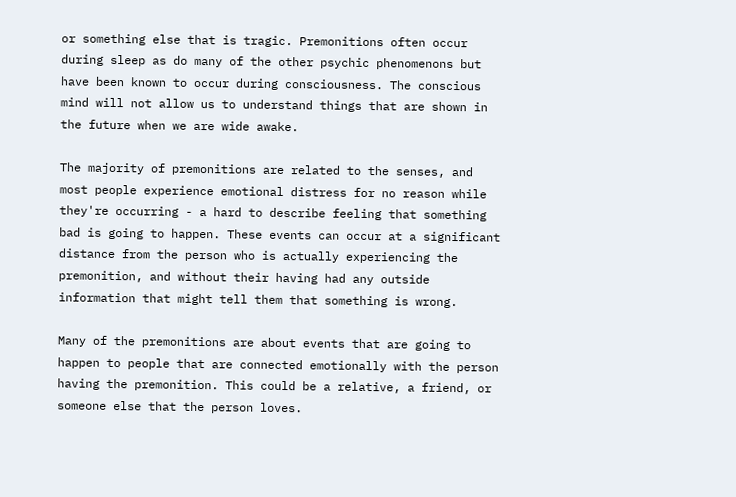or something else that is tragic. Premonitions often occur during sleep as do many of the other psychic phenomenons but have been known to occur during consciousness. The conscious mind will not allow us to understand things that are shown in the future when we are wide awake.

The majority of premonitions are related to the senses, and most people experience emotional distress for no reason while they're occurring - a hard to describe feeling that something bad is going to happen. These events can occur at a significant distance from the person who is actually experiencing the premonition, and without their having had any outside information that might tell them that something is wrong.

Many of the premonitions are about events that are going to happen to people that are connected emotionally with the person having the premonition. This could be a relative, a friend, or someone else that the person loves.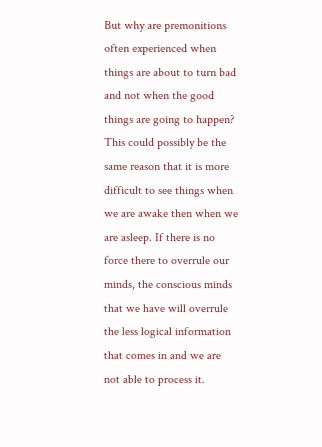But why are premonitions often experienced when things are about to turn bad and not when the good things are going to happen? This could possibly be the same reason that it is more difficult to see things when we are awake then when we are asleep. If there is no force there to overrule our minds, the conscious minds that we have will overrule the less logical information that comes in and we are not able to process it.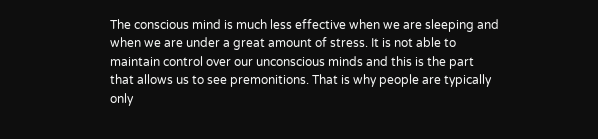The conscious mind is much less effective when we are sleeping and when we are under a great amount of stress. It is not able to maintain control over our unconscious minds and this is the part that allows us to see premonitions. That is why people are typically only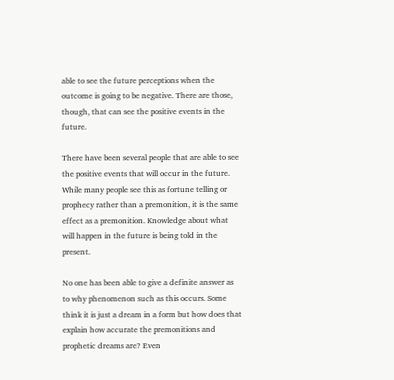able to see the future perceptions when the outcome is going to be negative. There are those, though, that can see the positive events in the future.

There have been several people that are able to see the positive events that will occur in the future. While many people see this as fortune telling or prophecy rather than a premonition, it is the same effect as a premonition. Knowledge about what will happen in the future is being told in the present.

No one has been able to give a definite answer as to why phenomenon such as this occurs. Some think it is just a dream in a form but how does that explain how accurate the premonitions and prophetic dreams are? Even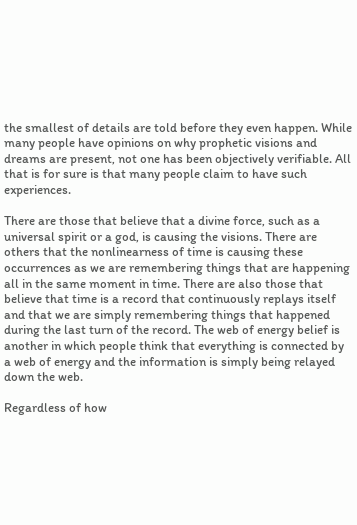the smallest of details are told before they even happen. While many people have opinions on why prophetic visions and dreams are present, not one has been objectively verifiable. All that is for sure is that many people claim to have such experiences.

There are those that believe that a divine force, such as a universal spirit or a god, is causing the visions. There are others that the nonlinearness of time is causing these occurrences as we are remembering things that are happening all in the same moment in time. There are also those that believe that time is a record that continuously replays itself and that we are simply remembering things that happened during the last turn of the record. The web of energy belief is another in which people think that everything is connected by a web of energy and the information is simply being relayed down the web.

Regardless of how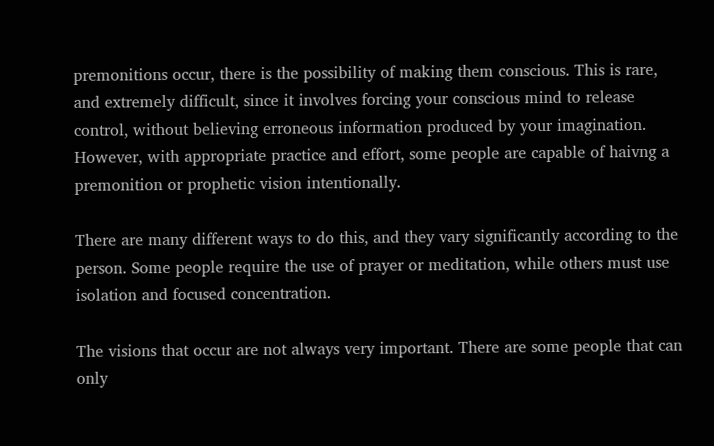premonitions occur, there is the possibility of making them conscious. This is rare, and extremely difficult, since it involves forcing your conscious mind to release control, without believing erroneous information produced by your imagination. However, with appropriate practice and effort, some people are capable of haivng a premonition or prophetic vision intentionally.

There are many different ways to do this, and they vary significantly according to the person. Some people require the use of prayer or meditation, while others must use isolation and focused concentration.

The visions that occur are not always very important. There are some people that can only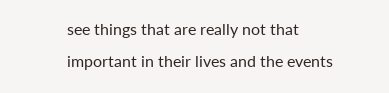see things that are really not that important in their lives and the events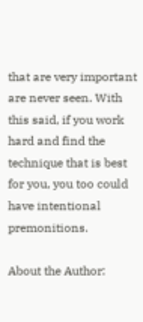that are very important are never seen. With this said, if you work hard and find the technique that is best for you, you too could have intentional premonitions.

About the Author: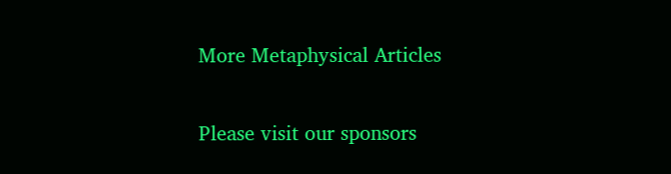More Metaphysical Articles


Please visit our sponsors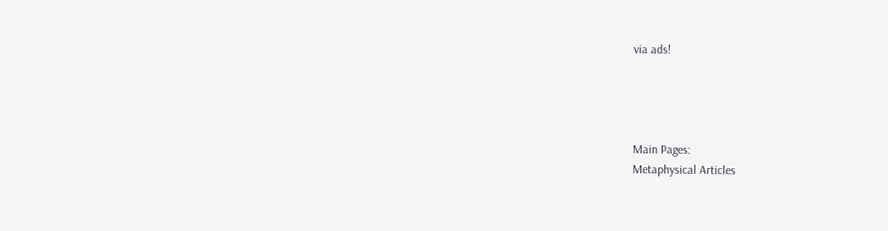via ads!




Main Pages:
Metaphysical Articles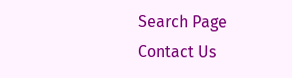Search Page
Contact Us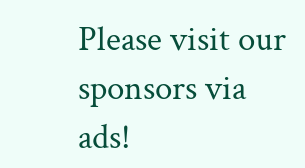Please visit our sponsors via ads!